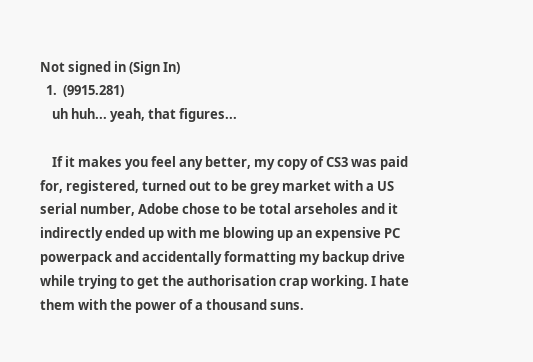Not signed in (Sign In)
  1.  (9915.281)
    uh huh... yeah, that figures...

    If it makes you feel any better, my copy of CS3 was paid for, registered, turned out to be grey market with a US serial number, Adobe chose to be total arseholes and it indirectly ended up with me blowing up an expensive PC powerpack and accidentally formatting my backup drive while trying to get the authorisation crap working. I hate them with the power of a thousand suns.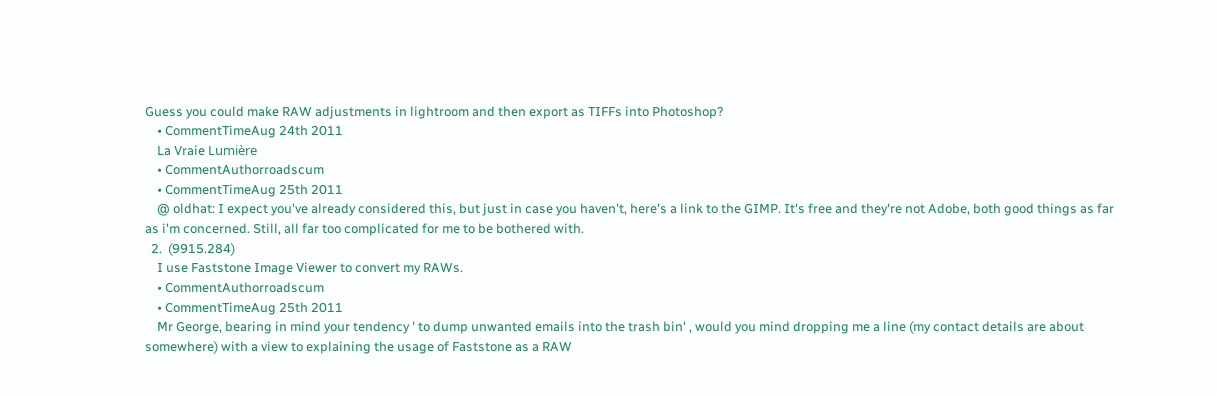Guess you could make RAW adjustments in lightroom and then export as TIFFs into Photoshop?
    • CommentTimeAug 24th 2011
    La Vraie Lumière
    • CommentAuthorroadscum
    • CommentTimeAug 25th 2011
    @ oldhat: I expect you've already considered this, but just in case you haven't, here's a link to the GIMP. It's free and they're not Adobe, both good things as far as i'm concerned. Still, all far too complicated for me to be bothered with.
  2.  (9915.284)
    I use Faststone Image Viewer to convert my RAWs.
    • CommentAuthorroadscum
    • CommentTimeAug 25th 2011
    Mr George, bearing in mind your tendency ' to dump unwanted emails into the trash bin' , would you mind dropping me a line (my contact details are about somewhere) with a view to explaining the usage of Faststone as a RAW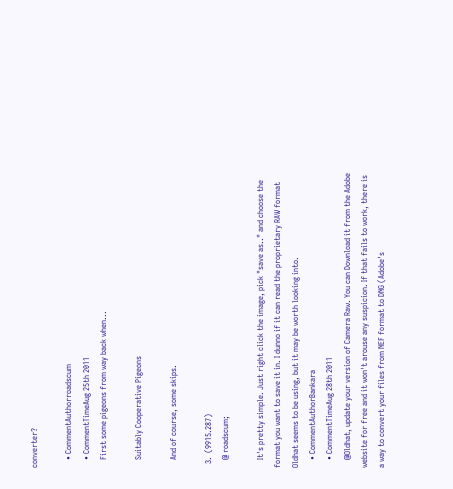converter?

    • CommentAuthorroadscum
    • CommentTimeAug 25th 2011
    First some pigeons from way back when...

    Suitably Cooperative Pigeons

    And of course, some skips.

  3.  (9915.287)
    @ roadscum;

    It's pretty simple. Just right click the image, pick "save as.." and choose the format you want to save it in. I dunno if it can read the proprietary RAW format Oldhat seems to be using, but it may be worth looking into.
    • CommentAuthorBankara
    • CommentTimeAug 28th 2011
    @Oldhat, update your version of Camera Raw. You can Download it from the Adobe website for free and it won't arouse any suspicion. If that fails to work, there is a way to convert your files from NEF format to DNG (Adobe's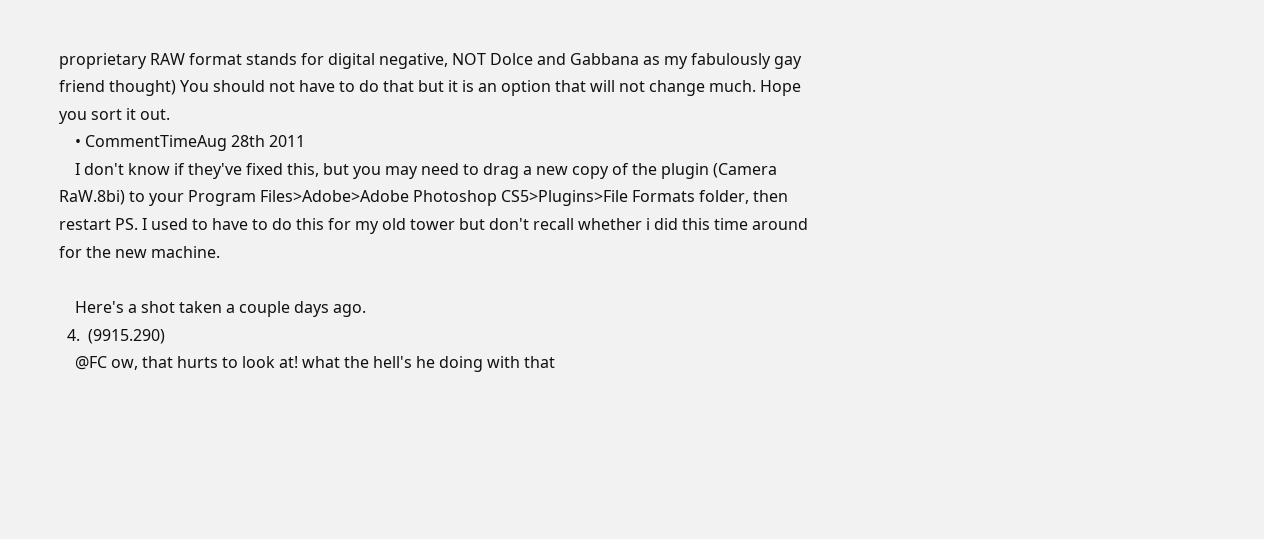proprietary RAW format stands for digital negative, NOT Dolce and Gabbana as my fabulously gay friend thought) You should not have to do that but it is an option that will not change much. Hope you sort it out.
    • CommentTimeAug 28th 2011
    I don't know if they've fixed this, but you may need to drag a new copy of the plugin (Camera RaW.8bi) to your Program Files>Adobe>Adobe Photoshop CS5>Plugins>File Formats folder, then restart PS. I used to have to do this for my old tower but don't recall whether i did this time around for the new machine.

    Here's a shot taken a couple days ago.
  4.  (9915.290)
    @FC ow, that hurts to look at! what the hell's he doing with that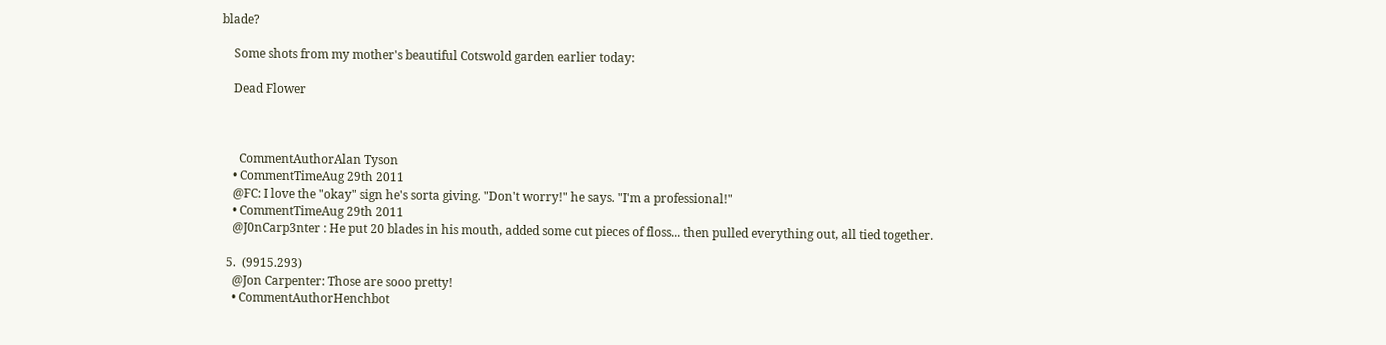blade?

    Some shots from my mother's beautiful Cotswold garden earlier today:

    Dead Flower



      CommentAuthorAlan Tyson
    • CommentTimeAug 29th 2011
    @FC: I love the "okay" sign he's sorta giving. "Don't worry!" he says. "I'm a professional!"
    • CommentTimeAug 29th 2011
    @J0nCarp3nter : He put 20 blades in his mouth, added some cut pieces of floss... then pulled everything out, all tied together.

  5.  (9915.293)
    @Jon Carpenter: Those are sooo pretty!
    • CommentAuthorHenchbot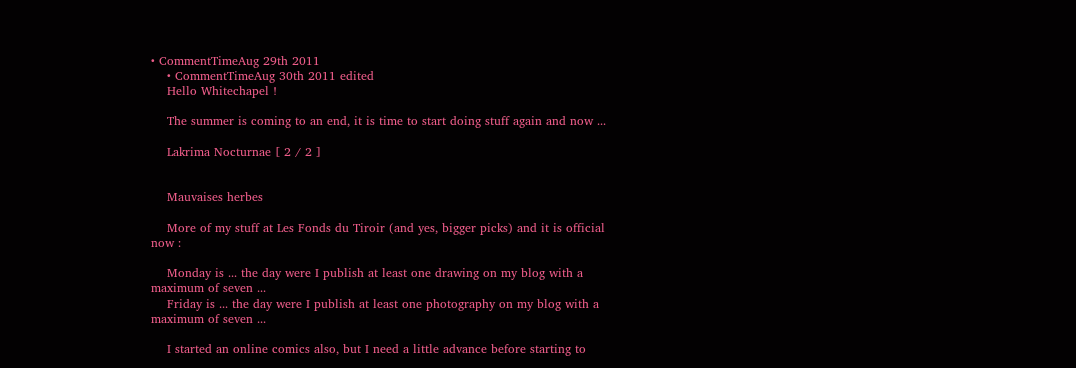• CommentTimeAug 29th 2011
    • CommentTimeAug 30th 2011 edited
    Hello Whitechapel !

    The summer is coming to an end, it is time to start doing stuff again and now ...

    Lakrima Nocturnae [ 2 / 2 ]


    Mauvaises herbes

    More of my stuff at Les Fonds du Tiroir (and yes, bigger picks) and it is official now :

    Monday is ... the day were I publish at least one drawing on my blog with a maximum of seven ...
    Friday is ... the day were I publish at least one photography on my blog with a maximum of seven ...

    I started an online comics also, but I need a little advance before starting to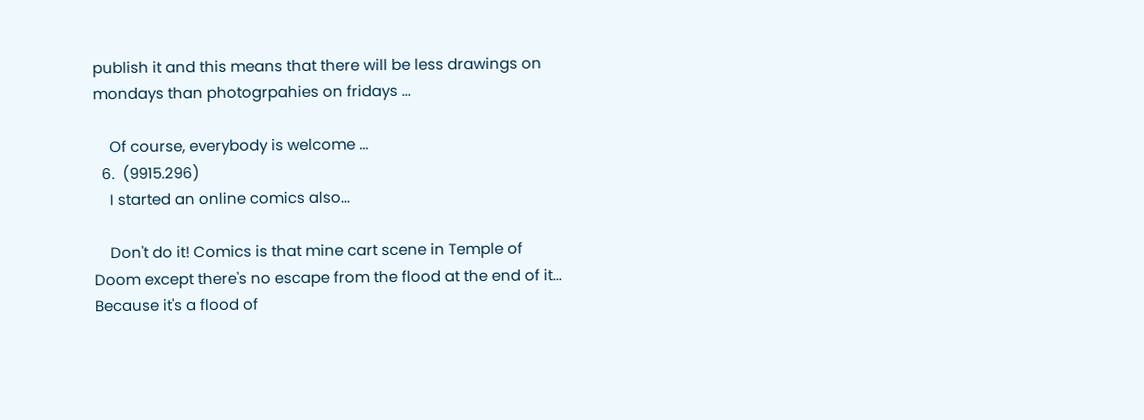publish it and this means that there will be less drawings on mondays than photogrpahies on fridays ...

    Of course, everybody is welcome ...
  6.  (9915.296)
    I started an online comics also...

    Don't do it! Comics is that mine cart scene in Temple of Doom except there's no escape from the flood at the end of it... Because it's a flood of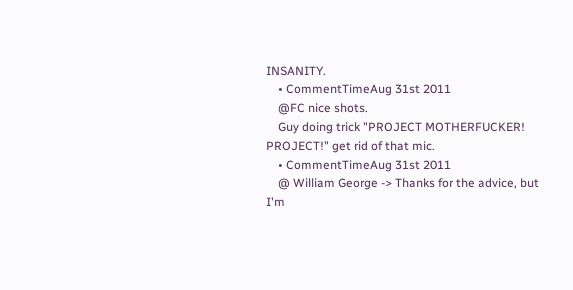INSANITY.
    • CommentTimeAug 31st 2011
    @FC nice shots.
    Guy doing trick "PROJECT MOTHERFUCKER! PROJECT!" get rid of that mic.
    • CommentTimeAug 31st 2011
    @ William George -> Thanks for the advice, but I'm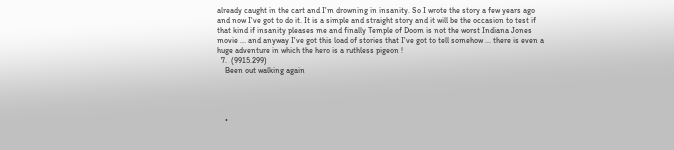already caught in the cart and I'm drowning in insanity. So I wrote the story a few years ago and now I've got to do it. It is a simple and straight story and it will be the occasion to test if that kind if insanity pleases me and finally Temple of Doom is not the worst Indiana Jones movie ... and anyway I've got this load of stories that I've got to tell somehow ... there is even a huge adventure in which the hero is a ruthless pigeon !
  7.  (9915.299)
    Been out walking again




    •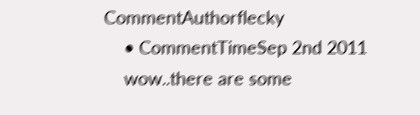CommentAuthorflecky
    • CommentTimeSep 2nd 2011
    wow..there are some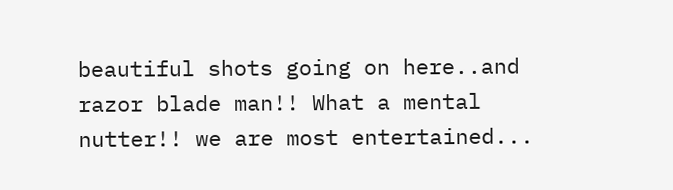beautiful shots going on here..and razor blade man!! What a mental nutter!! we are most entertained...